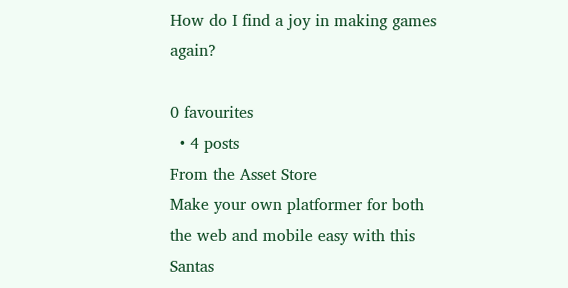How do I find a joy in making games again?

0 favourites
  • 4 posts
From the Asset Store
Make your own platformer for both the web and mobile easy with this Santas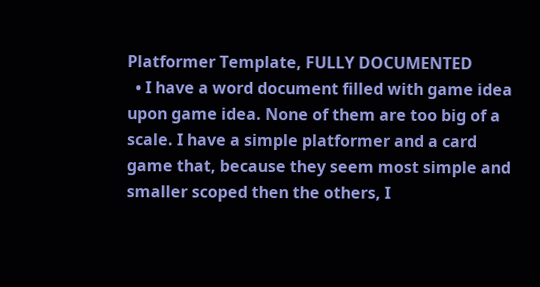Platformer Template, FULLY DOCUMENTED
  • I have a word document filled with game idea upon game idea. None of them are too big of a scale. I have a simple platformer and a card game that, because they seem most simple and smaller scoped then the others, I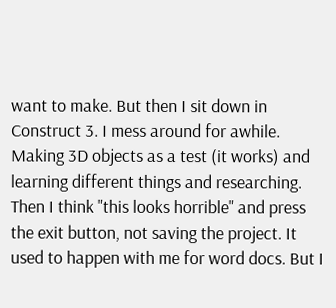want to make. But then I sit down in Construct 3. I mess around for awhile. Making 3D objects as a test (it works) and learning different things and researching. Then I think "this looks horrible" and press the exit button, not saving the project. It used to happen with me for word docs. But I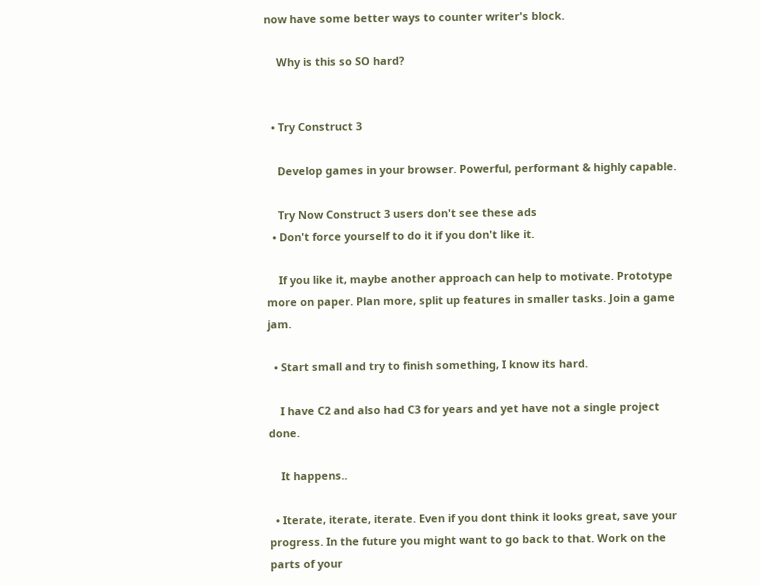now have some better ways to counter writer's block.

    Why is this so SO hard?


  • Try Construct 3

    Develop games in your browser. Powerful, performant & highly capable.

    Try Now Construct 3 users don't see these ads
  • Don't force yourself to do it if you don't like it.

    If you like it, maybe another approach can help to motivate. Prototype more on paper. Plan more, split up features in smaller tasks. Join a game jam.

  • Start small and try to finish something, I know its hard.

    I have C2 and also had C3 for years and yet have not a single project done.

    It happens..

  • Iterate, iterate, iterate. Even if you dont think it looks great, save your progress. In the future you might want to go back to that. Work on the parts of your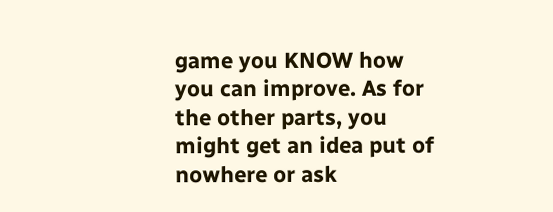game you KNOW how you can improve. As for the other parts, you might get an idea put of nowhere or ask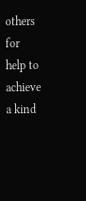others for help to achieve a kind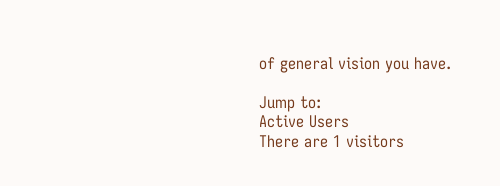of general vision you have.

Jump to:
Active Users
There are 1 visitors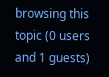browsing this topic (0 users and 1 guests)